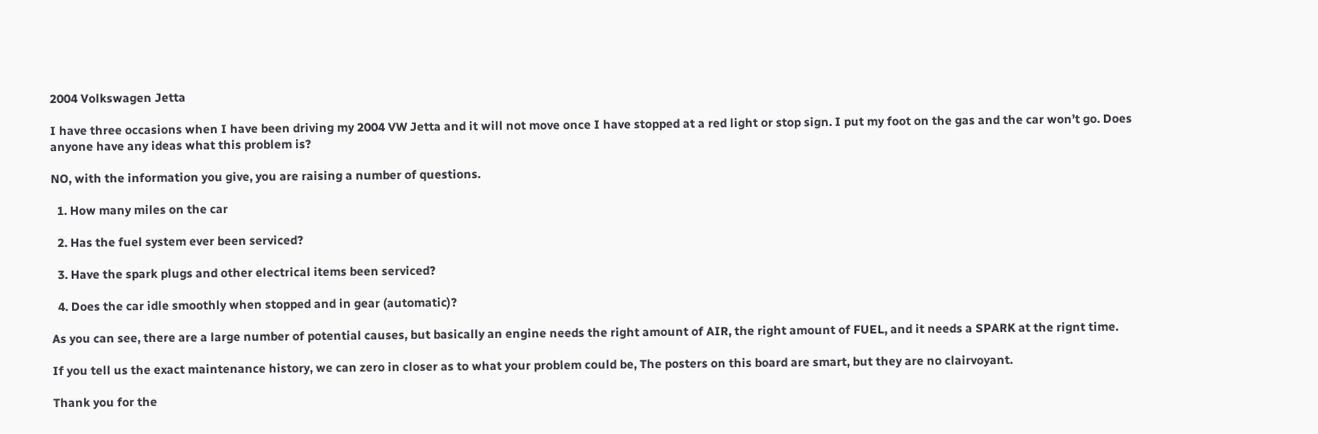2004 Volkswagen Jetta

I have three occasions when I have been driving my 2004 VW Jetta and it will not move once I have stopped at a red light or stop sign. I put my foot on the gas and the car won’t go. Does anyone have any ideas what this problem is?

NO, with the information you give, you are raising a number of questions.

  1. How many miles on the car

  2. Has the fuel system ever been serviced?

  3. Have the spark plugs and other electrical items been serviced?

  4. Does the car idle smoothly when stopped and in gear (automatic)?

As you can see, there are a large number of potential causes, but basically an engine needs the right amount of AIR, the right amount of FUEL, and it needs a SPARK at the rignt time.

If you tell us the exact maintenance history, we can zero in closer as to what your problem could be, The posters on this board are smart, but they are no clairvoyant.

Thank you for the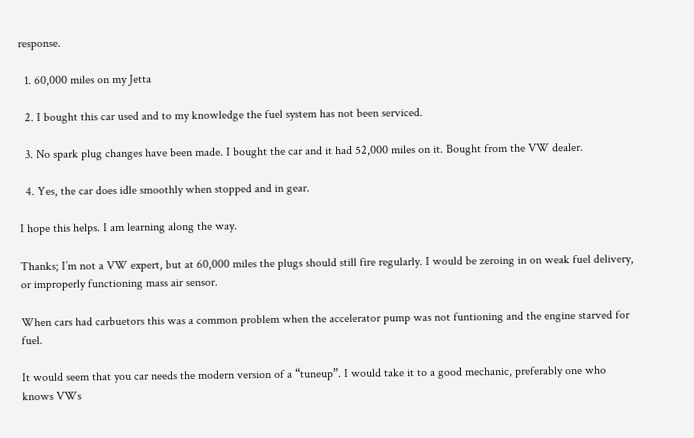response.

  1. 60,000 miles on my Jetta

  2. I bought this car used and to my knowledge the fuel system has not been serviced.

  3. No spark plug changes have been made. I bought the car and it had 52,000 miles on it. Bought from the VW dealer.

  4. Yes, the car does idle smoothly when stopped and in gear.

I hope this helps. I am learning along the way.

Thanks; I’m not a VW expert, but at 60,000 miles the plugs should still fire regularly. I would be zeroing in on weak fuel delivery, or improperly functioning mass air sensor.

When cars had carbuetors this was a common problem when the accelerator pump was not funtioning and the engine starved for fuel.

It would seem that you car needs the modern version of a “tuneup”. I would take it to a good mechanic, preferably one who knows VWs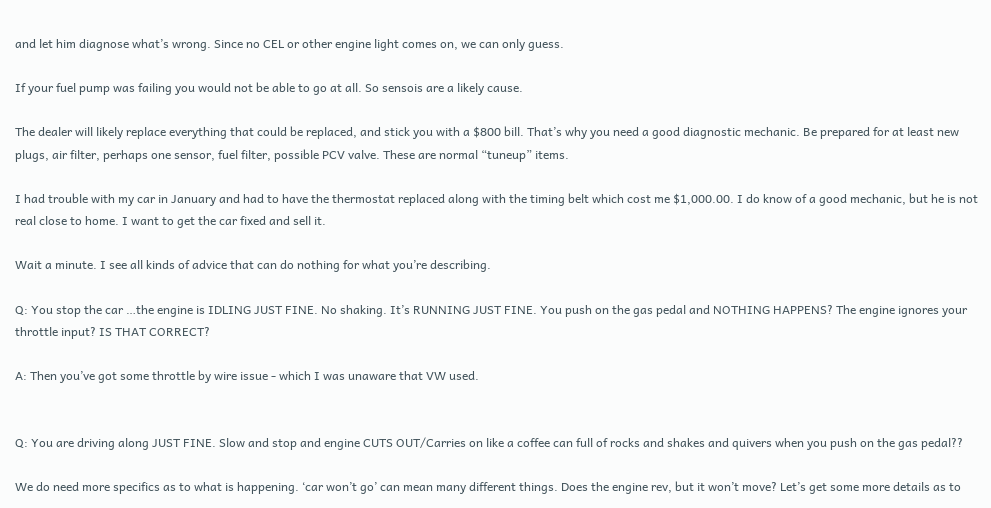and let him diagnose what’s wrong. Since no CEL or other engine light comes on, we can only guess.

If your fuel pump was failing you would not be able to go at all. So sensois are a likely cause.

The dealer will likely replace everything that could be replaced, and stick you with a $800 bill. That’s why you need a good diagnostic mechanic. Be prepared for at least new plugs, air filter, perhaps one sensor, fuel filter, possible PCV valve. These are normal “tuneup” items.

I had trouble with my car in January and had to have the thermostat replaced along with the timing belt which cost me $1,000.00. I do know of a good mechanic, but he is not real close to home. I want to get the car fixed and sell it.

Wait a minute. I see all kinds of advice that can do nothing for what you’re describing.

Q: You stop the car …the engine is IDLING JUST FINE. No shaking. It’s RUNNING JUST FINE. You push on the gas pedal and NOTHING HAPPENS? The engine ignores your throttle input? IS THAT CORRECT?

A: Then you’ve got some throttle by wire issue - which I was unaware that VW used.


Q: You are driving along JUST FINE. Slow and stop and engine CUTS OUT/Carries on like a coffee can full of rocks and shakes and quivers when you push on the gas pedal??

We do need more specifics as to what is happening. ‘car won’t go’ can mean many different things. Does the engine rev, but it won’t move? Let’s get some more details as to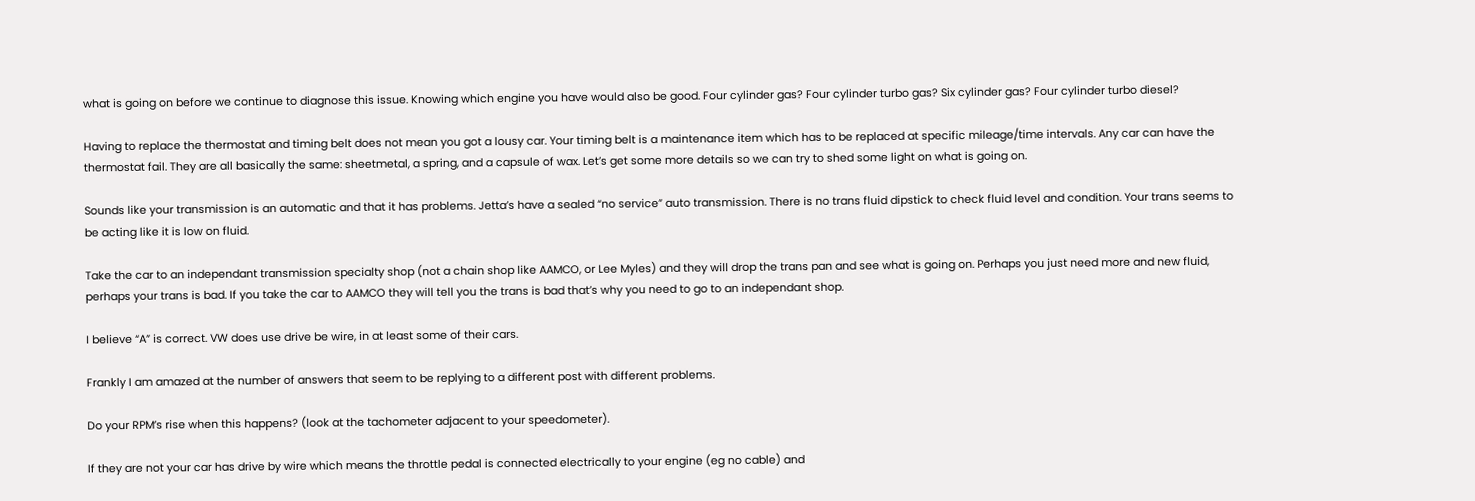what is going on before we continue to diagnose this issue. Knowing which engine you have would also be good. Four cylinder gas? Four cylinder turbo gas? Six cylinder gas? Four cylinder turbo diesel?

Having to replace the thermostat and timing belt does not mean you got a lousy car. Your timing belt is a maintenance item which has to be replaced at specific mileage/time intervals. Any car can have the thermostat fail. They are all basically the same: sheetmetal, a spring, and a capsule of wax. Let’s get some more details so we can try to shed some light on what is going on.

Sounds like your transmission is an automatic and that it has problems. Jetta’s have a sealed “no service” auto transmission. There is no trans fluid dipstick to check fluid level and condition. Your trans seems to be acting like it is low on fluid.

Take the car to an independant transmission specialty shop (not a chain shop like AAMCO, or Lee Myles) and they will drop the trans pan and see what is going on. Perhaps you just need more and new fluid, perhaps your trans is bad. If you take the car to AAMCO they will tell you the trans is bad that’s why you need to go to an independant shop.

I believe “A” is correct. VW does use drive be wire, in at least some of their cars.

Frankly I am amazed at the number of answers that seem to be replying to a different post with different problems.

Do your RPM’s rise when this happens? (look at the tachometer adjacent to your speedometer).

If they are not your car has drive by wire which means the throttle pedal is connected electrically to your engine (eg no cable) and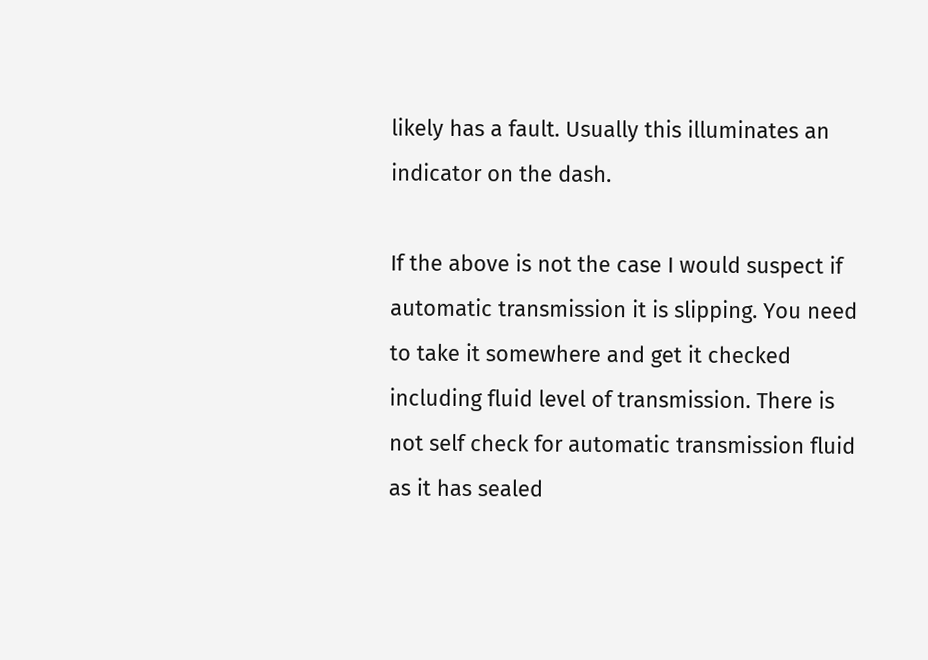likely has a fault. Usually this illuminates an indicator on the dash.

If the above is not the case I would suspect if automatic transmission it is slipping. You need to take it somewhere and get it checked including fluid level of transmission. There is not self check for automatic transmission fluid as it has sealed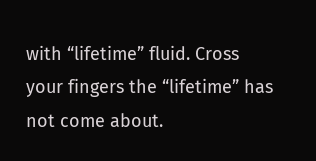with “lifetime” fluid. Cross your fingers the “lifetime” has not come about.